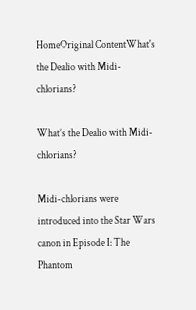HomeOriginal ContentWhat's the Dealio with Midi-chlorians?

What’s the Dealio with Midi-chlorians?

Midi-chlorians were introduced into the Star Wars canon in Episode I: The Phantom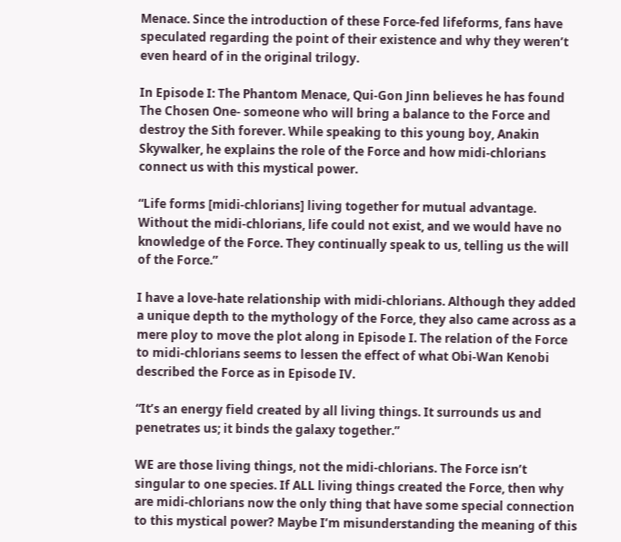Menace. Since the introduction of these Force-fed lifeforms, fans have speculated regarding the point of their existence and why they weren’t even heard of in the original trilogy.

In Episode I: The Phantom Menace, Qui-Gon Jinn believes he has found The Chosen One- someone who will bring a balance to the Force and destroy the Sith forever. While speaking to this young boy, Anakin Skywalker, he explains the role of the Force and how midi-chlorians connect us with this mystical power.

“Life forms [midi-chlorians] living together for mutual advantage. Without the midi-chlorians, life could not exist, and we would have no knowledge of the Force. They continually speak to us, telling us the will of the Force.”

I have a love-hate relationship with midi-chlorians. Although they added a unique depth to the mythology of the Force, they also came across as a mere ploy to move the plot along in Episode I. The relation of the Force to midi-chlorians seems to lessen the effect of what Obi-Wan Kenobi described the Force as in Episode IV.

“It’s an energy field created by all living things. It surrounds us and penetrates us; it binds the galaxy together.”

WE are those living things, not the midi-chlorians. The Force isn’t singular to one species. If ALL living things created the Force, then why are midi-chlorians now the only thing that have some special connection to this mystical power? Maybe I’m misunderstanding the meaning of this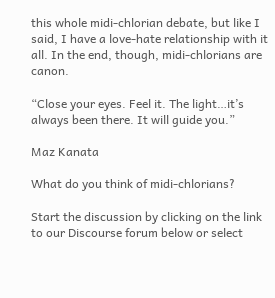this whole midi-chlorian debate, but like I said, I have a love-hate relationship with it all. In the end, though, midi-chlorians are canon.

“Close your eyes. Feel it. The light…it’s always been there. It will guide you.”

Maz Kanata

What do you think of midi-chlorians?

Start the discussion by clicking on the link to our Discourse forum below or select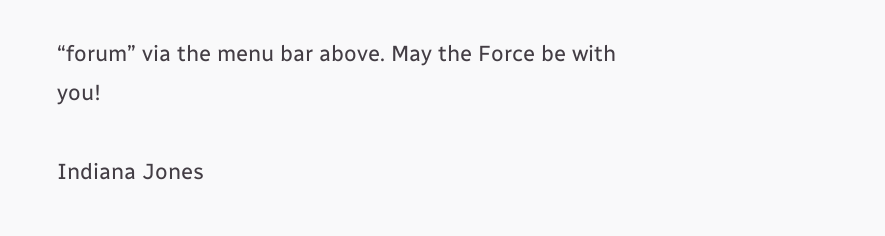“forum” via the menu bar above. May the Force be with you!

Indiana Jones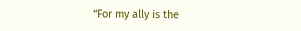“For my ally is the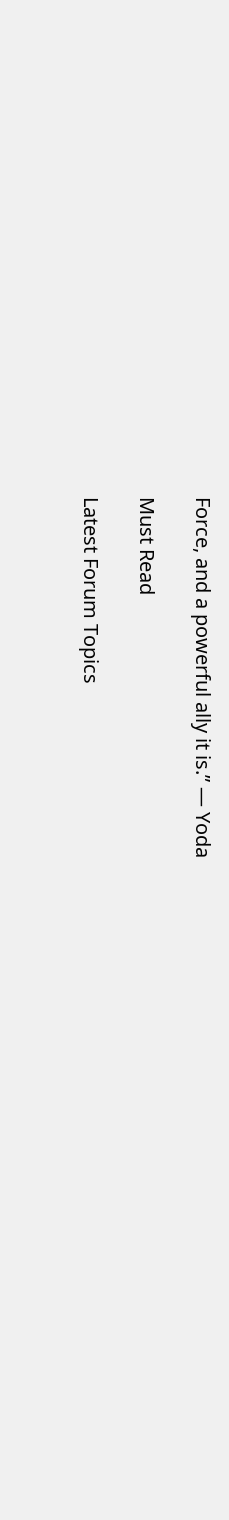Force, and a powerful ally it is.” — Yoda

Must Read

Latest Forum Topics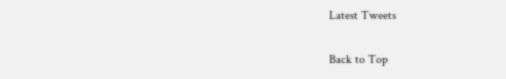Latest Tweets

Back to Top